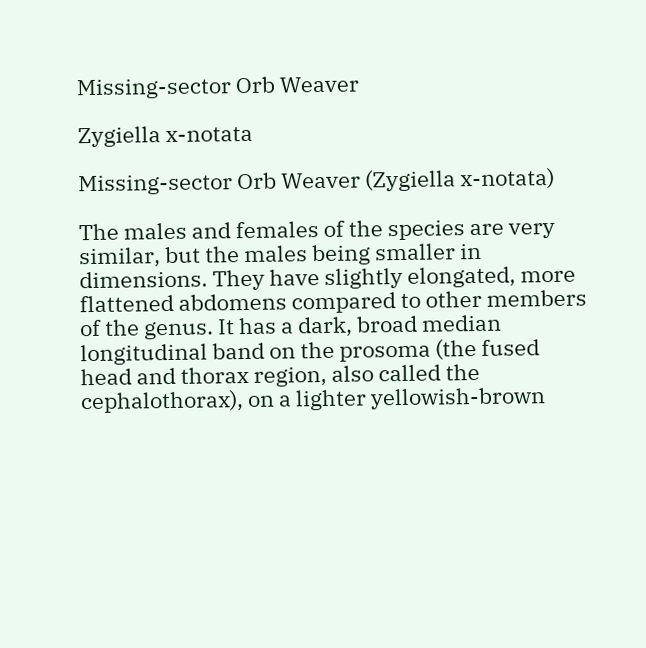Missing-sector Orb Weaver

Zygiella x-notata

Missing-sector Orb Weaver (Zygiella x-notata)

The males and females of the species are very similar, but the males being smaller in dimensions. They have slightly elongated, more flattened abdomens compared to other members of the genus. It has a dark, broad median longitudinal band on the prosoma (the fused head and thorax region, also called the cephalothorax), on a lighter yellowish-brown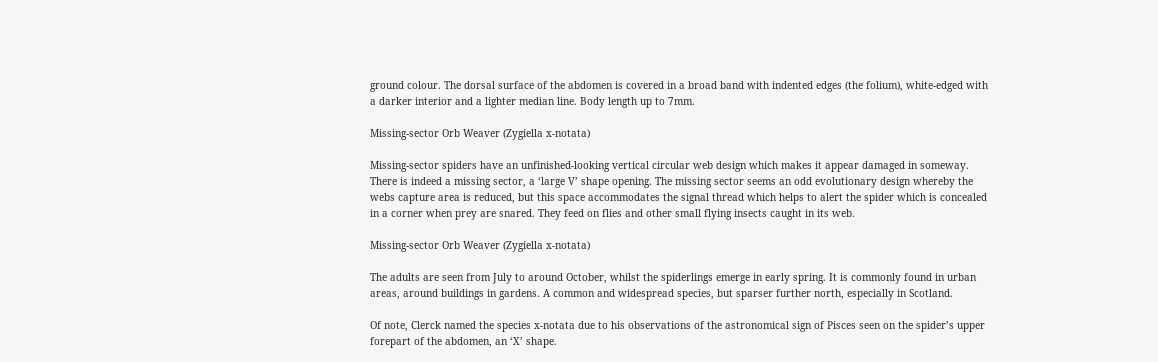ground colour. The dorsal surface of the abdomen is covered in a broad band with indented edges (the folium), white-edged with a darker interior and a lighter median line. Body length up to 7mm.

Missing-sector Orb Weaver (Zygiella x-notata)

Missing-sector spiders have an unfinished-looking vertical circular web design which makes it appear damaged in someway. There is indeed a missing sector, a ‘large V’ shape opening. The missing sector seems an odd evolutionary design whereby the webs capture area is reduced, but this space accommodates the signal thread which helps to alert the spider which is concealed in a corner when prey are snared. They feed on flies and other small flying insects caught in its web.

Missing-sector Orb Weaver (Zygiella x-notata)

The adults are seen from July to around October, whilst the spiderlings emerge in early spring. It is commonly found in urban areas, around buildings in gardens. A common and widespread species, but sparser further north, especially in Scotland.

Of note, Clerck named the species x-notata due to his observations of the astronomical sign of Pisces seen on the spider’s upper forepart of the abdomen, an ‘X’ shape.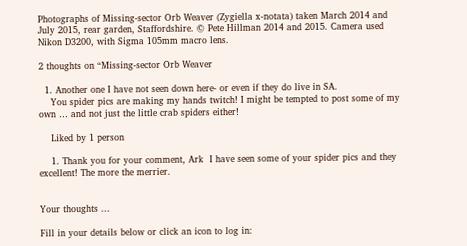Photographs of Missing-sector Orb Weaver (Zygiella x-notata) taken March 2014 and July 2015, rear garden, Staffordshire. © Pete Hillman 2014 and 2015. Camera used Nikon D3200, with Sigma 105mm macro lens.

2 thoughts on “Missing-sector Orb Weaver

  1. Another one I have not seen down here- or even if they do live in SA.
    You spider pics are making my hands twitch! I might be tempted to post some of my own … and not just the little crab spiders either!

    Liked by 1 person

    1. Thank you for your comment, Ark  I have seen some of your spider pics and they excellent! The more the merrier.


Your thoughts ...

Fill in your details below or click an icon to log in: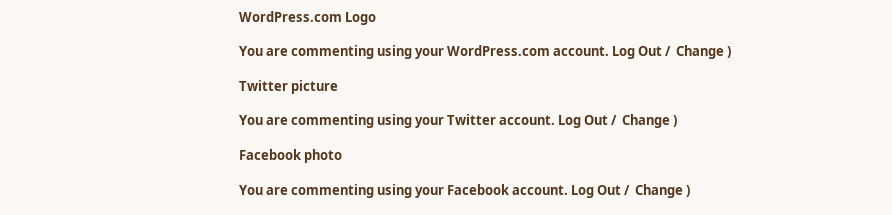WordPress.com Logo

You are commenting using your WordPress.com account. Log Out /  Change )

Twitter picture

You are commenting using your Twitter account. Log Out /  Change )

Facebook photo

You are commenting using your Facebook account. Log Out /  Change )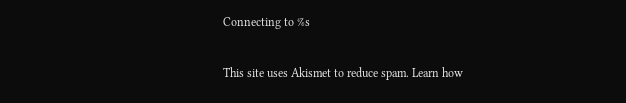Connecting to %s

This site uses Akismet to reduce spam. Learn how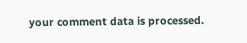your comment data is processed.